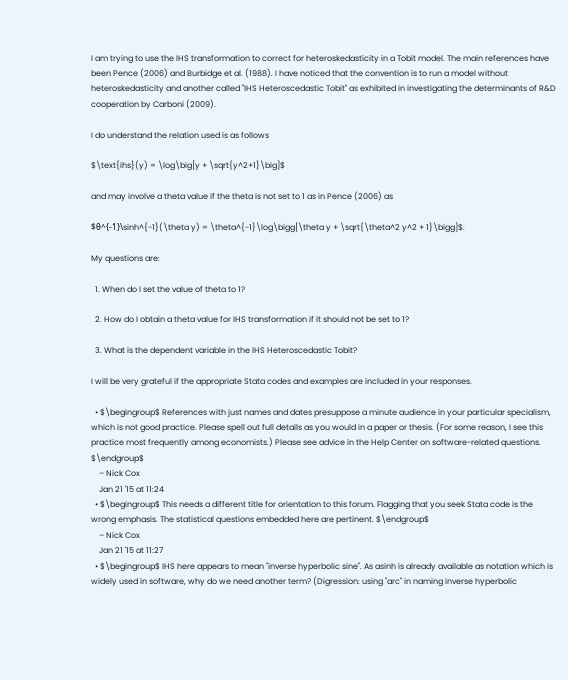I am trying to use the IHS transformation to correct for heteroskedasticity in a Tobit model. The main references have been Pence (2006) and Burbidge et al. (1988). I have noticed that the convention is to run a model without heteroskedasticity and another called "IHS Heteroscedastic Tobit" as exhibited in investigating the determinants of R&D cooperation by Carboni (2009).

I do understand the relation used is as follows

$\text{ihs}(y) = \log\big[y + \sqrt{y^2+1}\big]$

and may involve a theta value if the theta is not set to 1 as in Pence (2006) as

$θ^{-1}\sinh^{-1}(\theta y) = \theta^{-1}\log\bigg[\theta y + \sqrt{\theta^2 y^2 + 1}\bigg]$.

My questions are:

  1. When do I set the value of theta to 1?

  2. How do I obtain a theta value for IHS transformation if it should not be set to 1?

  3. What is the dependent variable in the IHS Heteroscedastic Tobit?

I will be very grateful if the appropriate Stata codes and examples are included in your responses.

  • $\begingroup$ References with just names and dates presuppose a minute audience in your particular specialism, which is not good practice. Please spell out full details as you would in a paper or thesis. (For some reason, I see this practice most frequently among economists.) Please see advice in the Help Center on software-related questions. $\endgroup$
    – Nick Cox
    Jan 21 '15 at 11:24
  • $\begingroup$ This needs a different title for orientation to this forum. Flagging that you seek Stata code is the wrong emphasis. The statistical questions embedded here are pertinent. $\endgroup$
    – Nick Cox
    Jan 21 '15 at 11:27
  • $\begingroup$ IHS here appears to mean "inverse hyperbolic sine". As asinh is already available as notation which is widely used in software, why do we need another term? (Digression: using "arc" in naming inverse hyperbolic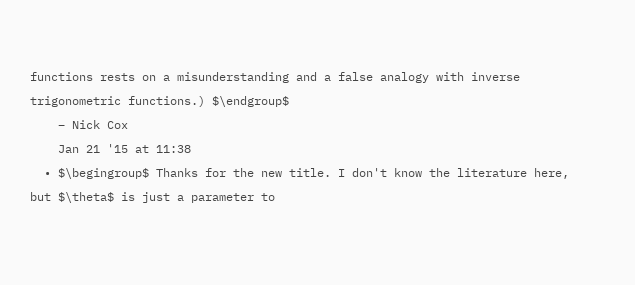functions rests on a misunderstanding and a false analogy with inverse trigonometric functions.) $\endgroup$
    – Nick Cox
    Jan 21 '15 at 11:38
  • $\begingroup$ Thanks for the new title. I don't know the literature here, but $\theta$ is just a parameter to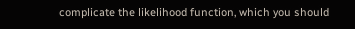complicate the likelihood function, which you should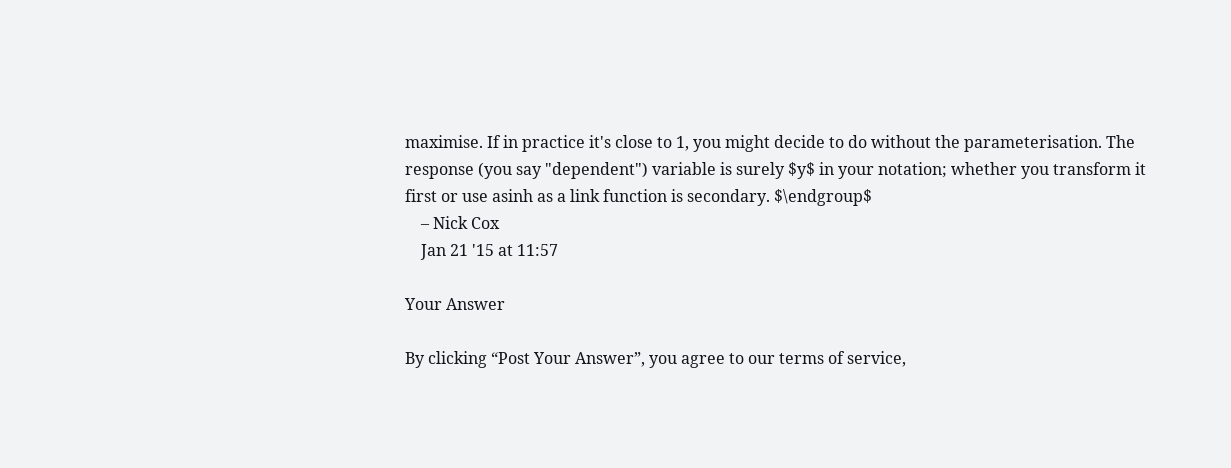maximise. If in practice it's close to 1, you might decide to do without the parameterisation. The response (you say "dependent") variable is surely $y$ in your notation; whether you transform it first or use asinh as a link function is secondary. $\endgroup$
    – Nick Cox
    Jan 21 '15 at 11:57

Your Answer

By clicking “Post Your Answer”, you agree to our terms of service,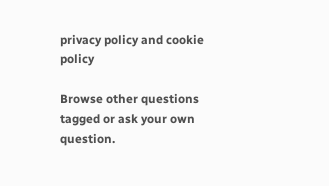privacy policy and cookie policy

Browse other questions tagged or ask your own question.